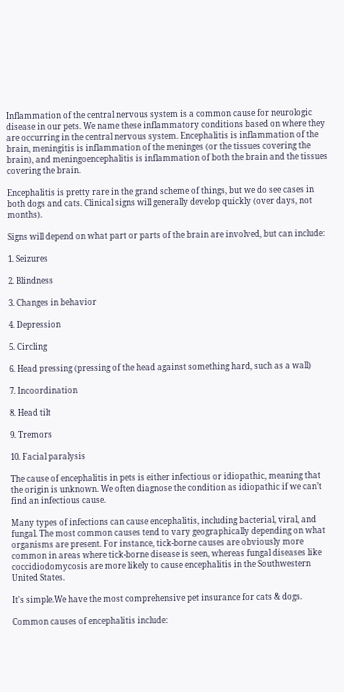Inflammation of the central nervous system is a common cause for neurologic disease in our pets. We name these inflammatory conditions based on where they are occurring in the central nervous system. Encephalitis is inflammation of the brain, meningitis is inflammation of the meninges (or the tissues covering the brain), and meningoencephalitis is inflammation of both the brain and the tissues covering the brain.

Encephalitis is pretty rare in the grand scheme of things, but we do see cases in both dogs and cats. Clinical signs will generally develop quickly (over days, not months).

Signs will depend on what part or parts of the brain are involved, but can include:

1. Seizures

2. Blindness

3. Changes in behavior

4. Depression

5. Circling

6. Head pressing (pressing of the head against something hard, such as a wall)

7. Incoordination

8. Head tilt

9. Tremors

10. Facial paralysis

The cause of encephalitis in pets is either infectious or idiopathic, meaning that the origin is unknown. We often diagnose the condition as idiopathic if we can’t find an infectious cause.

Many types of infections can cause encephalitis, including bacterial, viral, and fungal. The most common causes tend to vary geographically depending on what organisms are present. For instance, tick-borne causes are obviously more common in areas where tick-borne disease is seen, whereas fungal diseases like coccidiodomycosis are more likely to cause encephalitis in the Southwestern United States.

It's simple.We have the most comprehensive pet insurance for cats & dogs.

Common causes of encephalitis include: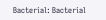Bacterial: Bacterial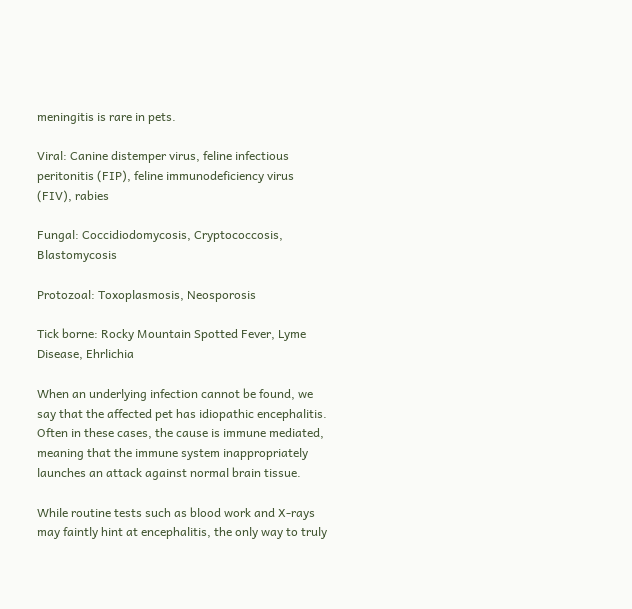meningitis is rare in pets.

Viral: Canine distemper virus, feline infectious peritonitis (FIP), feline immunodeficiency virus (FIV), rabies

Fungal: Coccidiodomycosis, Cryptococcosis, Blastomycosis

Protozoal: Toxoplasmosis, Neosporosis

Tick borne: Rocky Mountain Spotted Fever, Lyme Disease, Ehrlichia

When an underlying infection cannot be found, we say that the affected pet has idiopathic encephalitis. Often in these cases, the cause is immune mediated, meaning that the immune system inappropriately launches an attack against normal brain tissue.

While routine tests such as blood work and X-rays may faintly hint at encephalitis, the only way to truly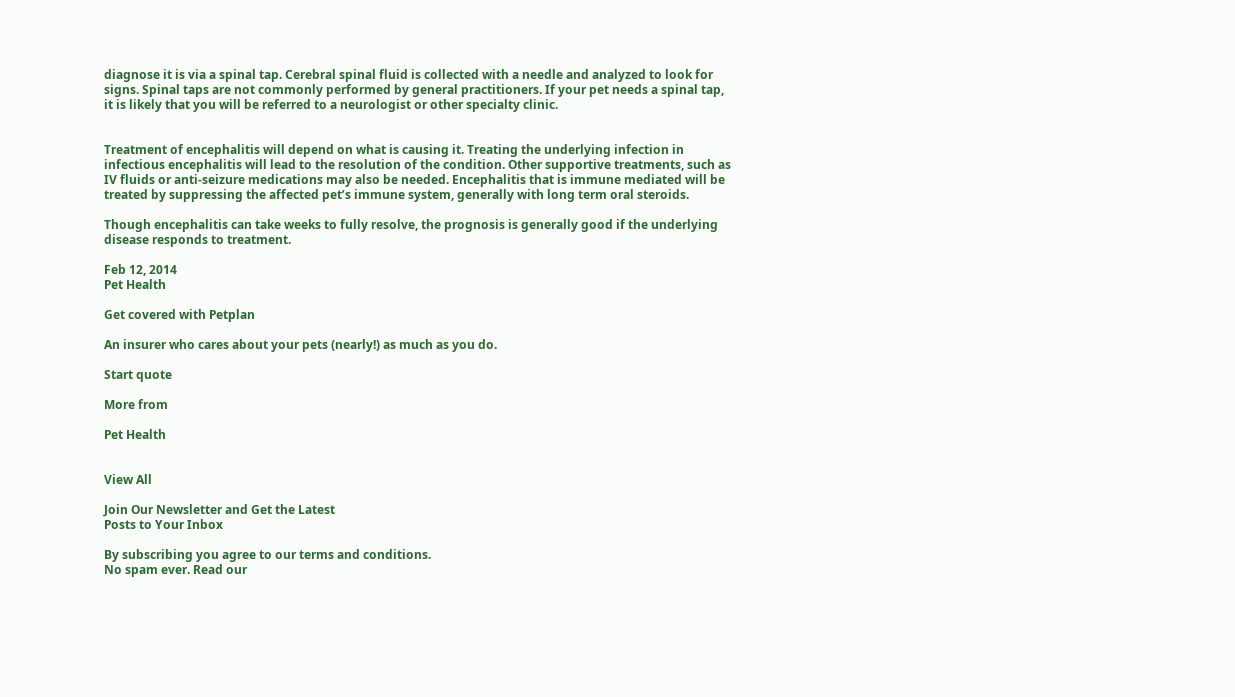diagnose it is via a spinal tap. Cerebral spinal fluid is collected with a needle and analyzed to look for signs. Spinal taps are not commonly performed by general practitioners. If your pet needs a spinal tap, it is likely that you will be referred to a neurologist or other specialty clinic.


Treatment of encephalitis will depend on what is causing it. Treating the underlying infection in infectious encephalitis will lead to the resolution of the condition. Other supportive treatments, such as IV fluids or anti-seizure medications may also be needed. Encephalitis that is immune mediated will be treated by suppressing the affected pet’s immune system, generally with long term oral steroids.

Though encephalitis can take weeks to fully resolve, the prognosis is generally good if the underlying disease responds to treatment.

Feb 12, 2014
Pet Health

Get covered with Petplan

An insurer who cares about your pets (nearly!) as much as you do.

Start quote

More from

Pet Health


View All

Join Our Newsletter and Get the Latest
Posts to Your Inbox

By subscribing you agree to our terms and conditions.
No spam ever. Read our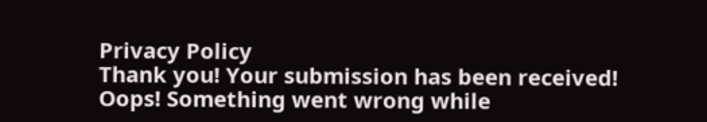Privacy Policy
Thank you! Your submission has been received!
Oops! Something went wrong while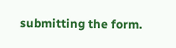submitting the form.